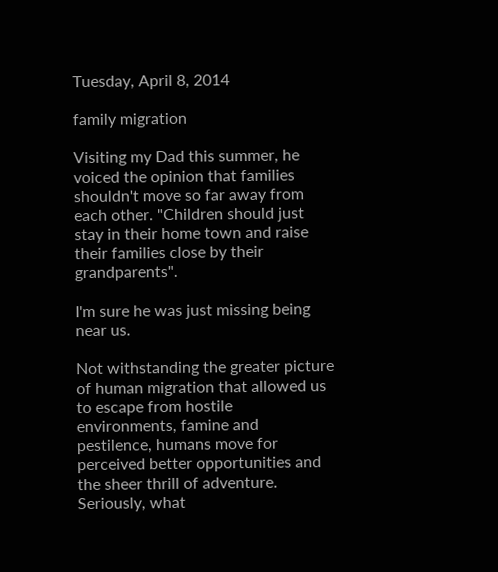Tuesday, April 8, 2014

family migration

Visiting my Dad this summer, he voiced the opinion that families shouldn't move so far away from each other. "Children should just stay in their home town and raise their families close by their grandparents".

I'm sure he was just missing being near us.

Not withstanding the greater picture of human migration that allowed us to escape from hostile environments, famine and pestilence, humans move for perceived better opportunities and the sheer thrill of adventure. Seriously, what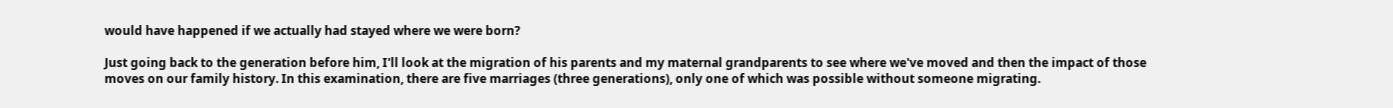would have happened if we actually had stayed where we were born?

Just going back to the generation before him, I'll look at the migration of his parents and my maternal grandparents to see where we've moved and then the impact of those moves on our family history. In this examination, there are five marriages (three generations), only one of which was possible without someone migrating.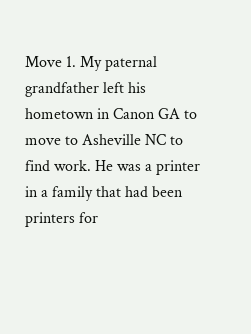Move 1. My paternal grandfather left his hometown in Canon GA to move to Asheville NC to find work. He was a printer in a family that had been printers for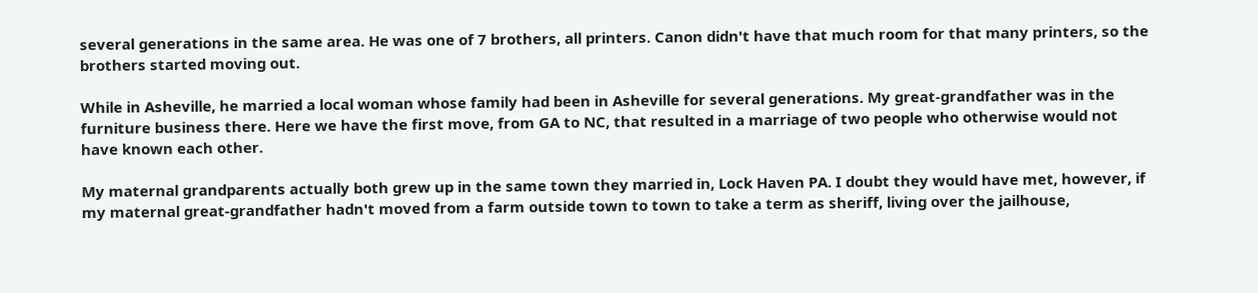several generations in the same area. He was one of 7 brothers, all printers. Canon didn't have that much room for that many printers, so the brothers started moving out.

While in Asheville, he married a local woman whose family had been in Asheville for several generations. My great-grandfather was in the furniture business there. Here we have the first move, from GA to NC, that resulted in a marriage of two people who otherwise would not have known each other.

My maternal grandparents actually both grew up in the same town they married in, Lock Haven PA. I doubt they would have met, however, if my maternal great-grandfather hadn't moved from a farm outside town to town to take a term as sheriff, living over the jailhouse,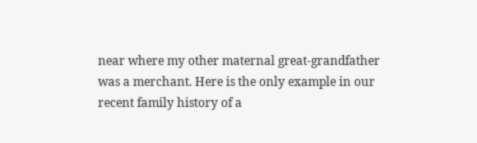near where my other maternal great-grandfather was a merchant. Here is the only example in our recent family history of a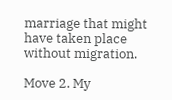marriage that might have taken place without migration.

Move 2. My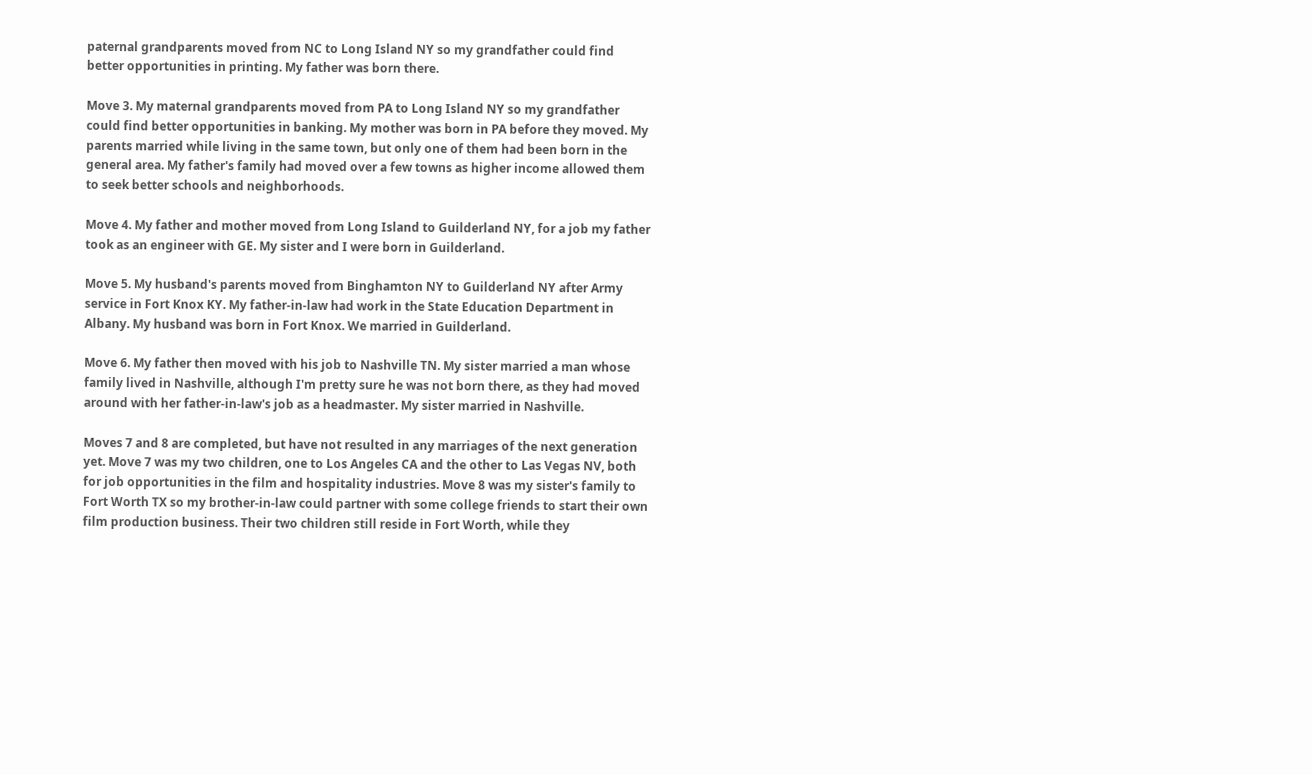paternal grandparents moved from NC to Long Island NY so my grandfather could find better opportunities in printing. My father was born there.

Move 3. My maternal grandparents moved from PA to Long Island NY so my grandfather could find better opportunities in banking. My mother was born in PA before they moved. My parents married while living in the same town, but only one of them had been born in the general area. My father's family had moved over a few towns as higher income allowed them to seek better schools and neighborhoods.

Move 4. My father and mother moved from Long Island to Guilderland NY, for a job my father took as an engineer with GE. My sister and I were born in Guilderland.

Move 5. My husband's parents moved from Binghamton NY to Guilderland NY after Army service in Fort Knox KY. My father-in-law had work in the State Education Department in Albany. My husband was born in Fort Knox. We married in Guilderland.

Move 6. My father then moved with his job to Nashville TN. My sister married a man whose family lived in Nashville, although I'm pretty sure he was not born there, as they had moved around with her father-in-law's job as a headmaster. My sister married in Nashville.

Moves 7 and 8 are completed, but have not resulted in any marriages of the next generation yet. Move 7 was my two children, one to Los Angeles CA and the other to Las Vegas NV, both for job opportunities in the film and hospitality industries. Move 8 was my sister's family to Fort Worth TX so my brother-in-law could partner with some college friends to start their own film production business. Their two children still reside in Fort Worth, while they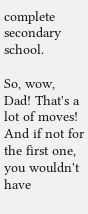complete secondary school.

So, wow, Dad! That's a lot of moves! And if not for the first one, you wouldn't have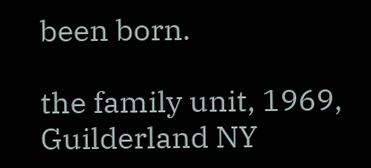been born.

the family unit, 1969, Guilderland NY